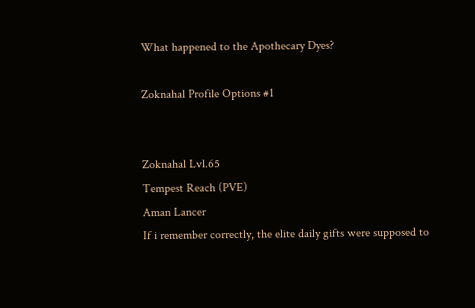What happened to the Apothecary Dyes?

Zoknahal Profile Options #1


Zoknahal Lvl.65
Tempest Reach (PVE)
Aman Lancer
If i remember correctly, the elite daily gifts were supposed to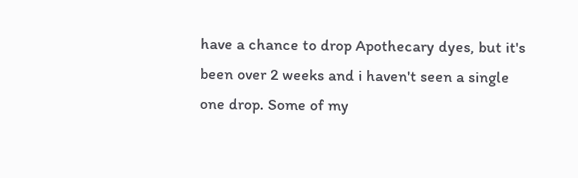have a chance to drop Apothecary dyes, but it's been over 2 weeks and i haven't seen a single one drop. Some of my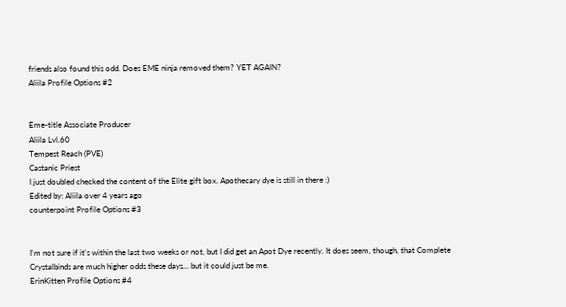friends also found this odd. Does EME ninja removed them? YET AGAIN?
Aliila Profile Options #2


Eme-title Associate Producer
Aliila Lvl.60
Tempest Reach (PVE)
Castanic Priest
I just doubled checked the content of the Elite gift box. Apothecary dye is still in there :)
Edited by: Aliila over 4 years ago
counterpoint Profile Options #3


I'm not sure if it's within the last two weeks or not, but I did get an Apot Dye recently. It does seem, though, that Complete Crystalbinds are much higher odds these days... but it could just be me.
ErinKitten Profile Options #4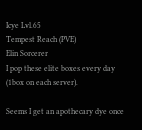Icye Lvl.65
Tempest Reach (PVE)
Elin Sorcerer
I pop these elite boxes every day (1box on each server).

Seems I get an apothecary dye once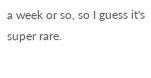a week or so, so I guess it's super rare.